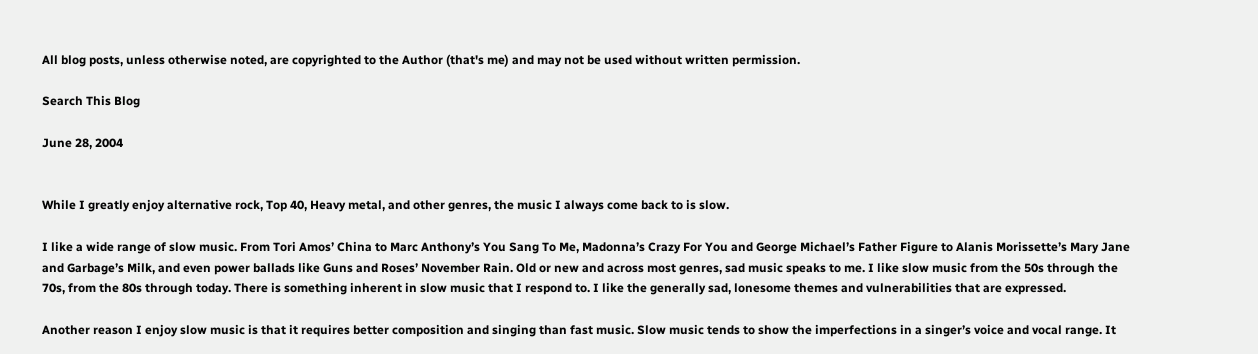All blog posts, unless otherwise noted, are copyrighted to the Author (that's me) and may not be used without written permission.

Search This Blog

June 28, 2004


While I greatly enjoy alternative rock, Top 40, Heavy metal, and other genres, the music I always come back to is slow.

I like a wide range of slow music. From Tori Amos’ China to Marc Anthony’s You Sang To Me, Madonna’s Crazy For You and George Michael’s Father Figure to Alanis Morissette’s Mary Jane and Garbage’s Milk, and even power ballads like Guns and Roses’ November Rain. Old or new and across most genres, sad music speaks to me. I like slow music from the 50s through the 70s, from the 80s through today. There is something inherent in slow music that I respond to. I like the generally sad, lonesome themes and vulnerabilities that are expressed.

Another reason I enjoy slow music is that it requires better composition and singing than fast music. Slow music tends to show the imperfections in a singer’s voice and vocal range. It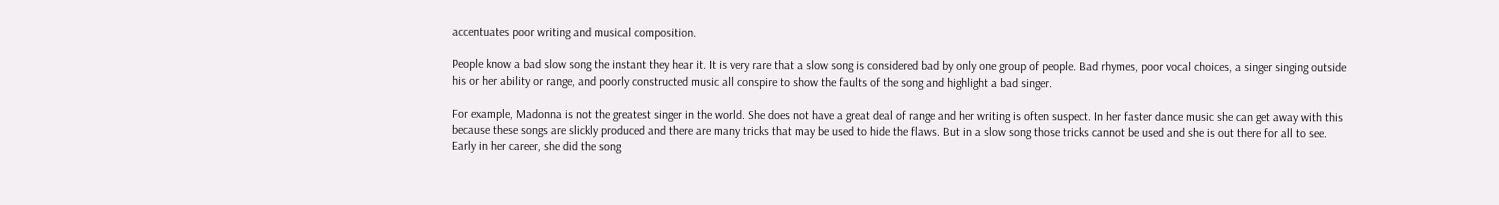accentuates poor writing and musical composition.

People know a bad slow song the instant they hear it. It is very rare that a slow song is considered bad by only one group of people. Bad rhymes, poor vocal choices, a singer singing outside his or her ability or range, and poorly constructed music all conspire to show the faults of the song and highlight a bad singer.

For example, Madonna is not the greatest singer in the world. She does not have a great deal of range and her writing is often suspect. In her faster dance music she can get away with this because these songs are slickly produced and there are many tricks that may be used to hide the flaws. But in a slow song those tricks cannot be used and she is out there for all to see. Early in her career, she did the song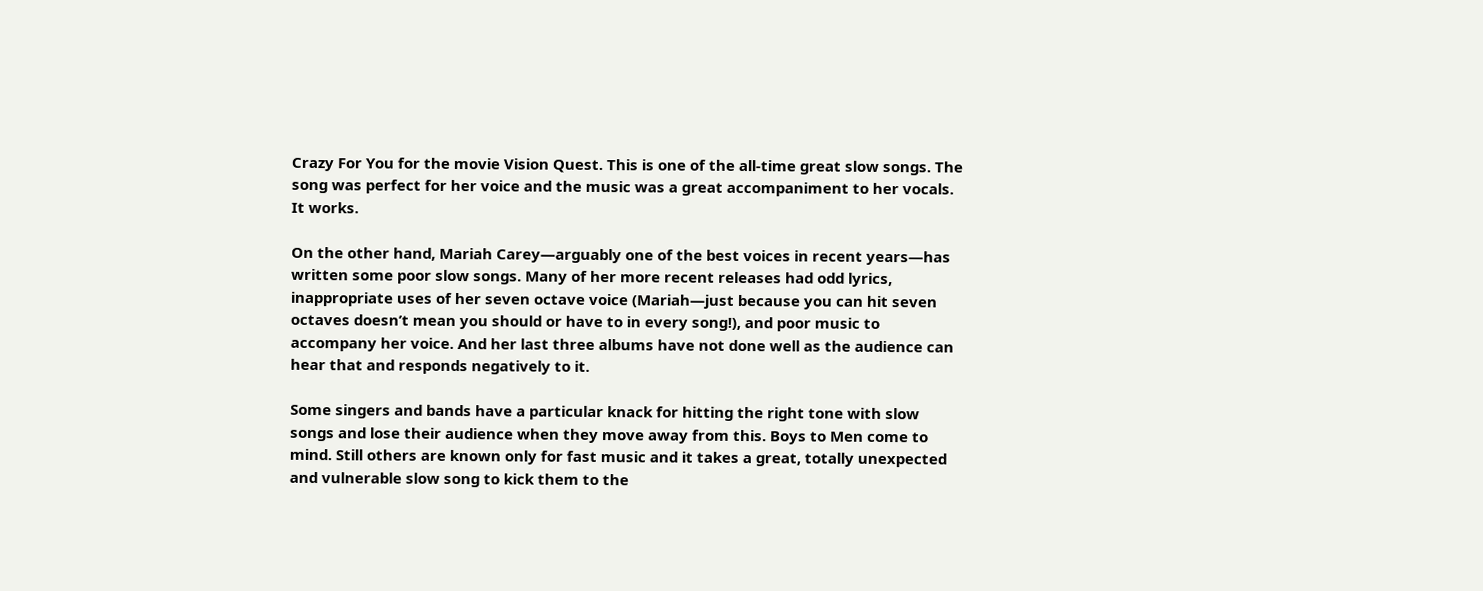Crazy For You for the movie Vision Quest. This is one of the all-time great slow songs. The song was perfect for her voice and the music was a great accompaniment to her vocals. It works.

On the other hand, Mariah Carey—arguably one of the best voices in recent years—has written some poor slow songs. Many of her more recent releases had odd lyrics, inappropriate uses of her seven octave voice (Mariah—just because you can hit seven octaves doesn’t mean you should or have to in every song!), and poor music to accompany her voice. And her last three albums have not done well as the audience can hear that and responds negatively to it.

Some singers and bands have a particular knack for hitting the right tone with slow songs and lose their audience when they move away from this. Boys to Men come to mind. Still others are known only for fast music and it takes a great, totally unexpected and vulnerable slow song to kick them to the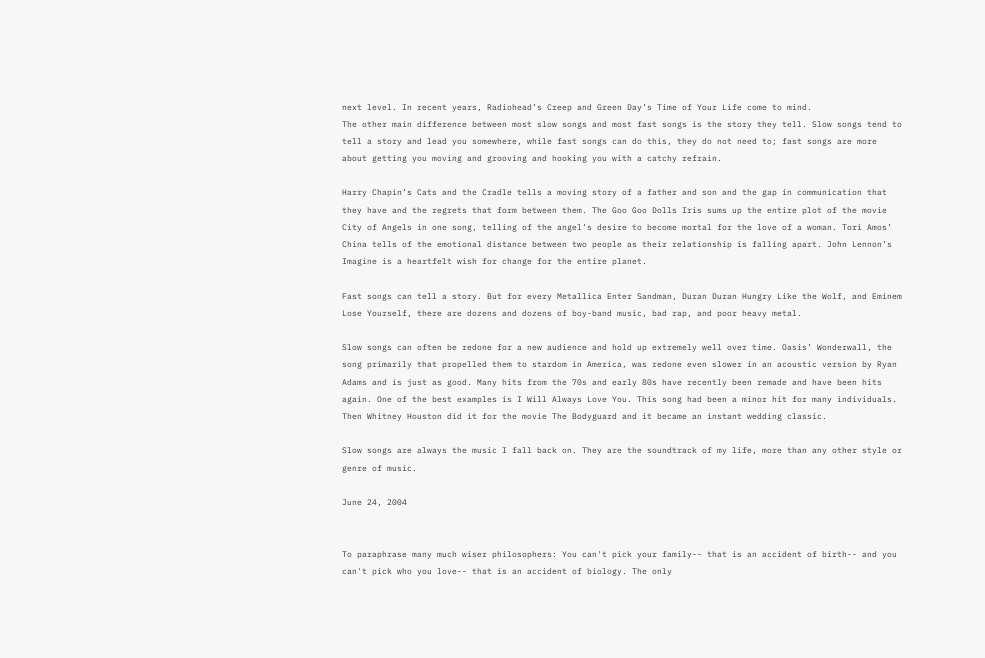next level. In recent years, Radiohead’s Creep and Green Day’s Time of Your Life come to mind.
The other main difference between most slow songs and most fast songs is the story they tell. Slow songs tend to tell a story and lead you somewhere, while fast songs can do this, they do not need to; fast songs are more about getting you moving and grooving and hooking you with a catchy refrain.

Harry Chapin’s Cats and the Cradle tells a moving story of a father and son and the gap in communication that they have and the regrets that form between them. The Goo Goo Dolls Iris sums up the entire plot of the movie City of Angels in one song, telling of the angel’s desire to become mortal for the love of a woman. Tori Amos’ China tells of the emotional distance between two people as their relationship is falling apart. John Lennon’s Imagine is a heartfelt wish for change for the entire planet.

Fast songs can tell a story. But for every Metallica Enter Sandman, Duran Duran Hungry Like the Wolf, and Eminem Lose Yourself, there are dozens and dozens of boy-band music, bad rap, and poor heavy metal.

Slow songs can often be redone for a new audience and hold up extremely well over time. Oasis’ Wonderwall, the song primarily that propelled them to stardom in America, was redone even slower in an acoustic version by Ryan Adams and is just as good. Many hits from the 70s and early 80s have recently been remade and have been hits again. One of the best examples is I Will Always Love You. This song had been a minor hit for many individuals. Then Whitney Houston did it for the movie The Bodyguard and it became an instant wedding classic.

Slow songs are always the music I fall back on. They are the soundtrack of my life, more than any other style or genre of music.

June 24, 2004


To paraphrase many much wiser philosophers: You can't pick your family-- that is an accident of birth-- and you can't pick who you love-- that is an accident of biology. The only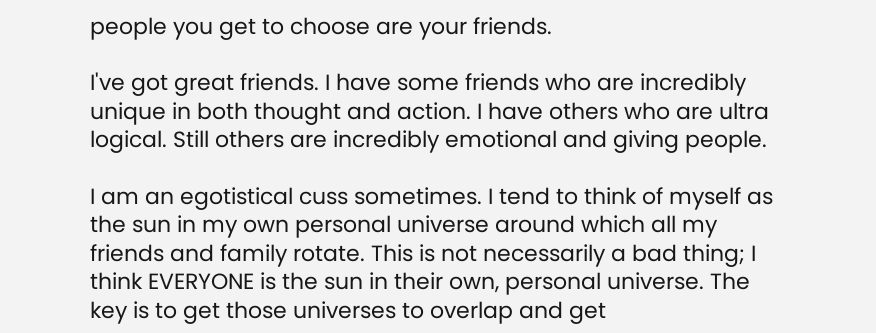people you get to choose are your friends.

I've got great friends. I have some friends who are incredibly unique in both thought and action. I have others who are ultra logical. Still others are incredibly emotional and giving people.

I am an egotistical cuss sometimes. I tend to think of myself as the sun in my own personal universe around which all my friends and family rotate. This is not necessarily a bad thing; I think EVERYONE is the sun in their own, personal universe. The key is to get those universes to overlap and get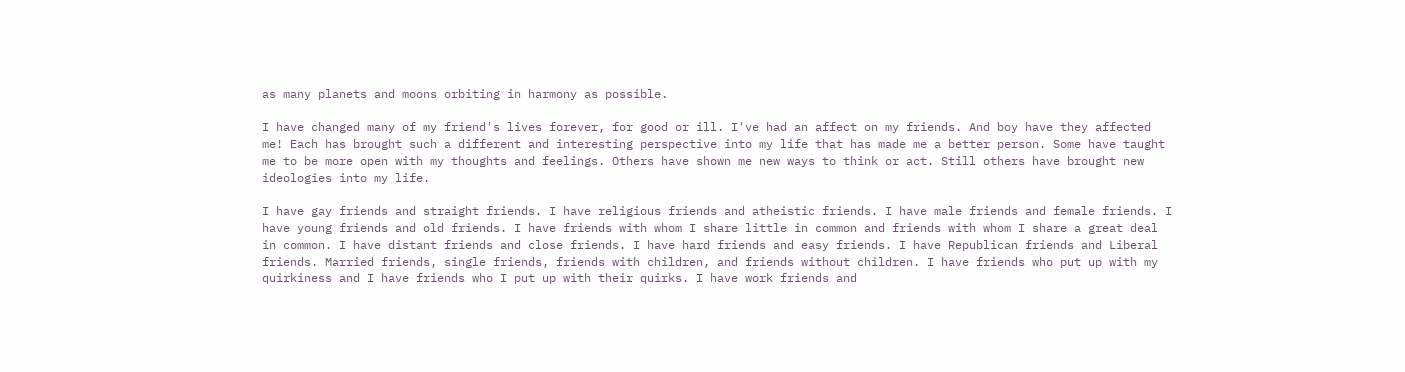as many planets and moons orbiting in harmony as possible.

I have changed many of my friend's lives forever, for good or ill. I've had an affect on my friends. And boy have they affected me! Each has brought such a different and interesting perspective into my life that has made me a better person. Some have taught me to be more open with my thoughts and feelings. Others have shown me new ways to think or act. Still others have brought new ideologies into my life.

I have gay friends and straight friends. I have religious friends and atheistic friends. I have male friends and female friends. I have young friends and old friends. I have friends with whom I share little in common and friends with whom I share a great deal in common. I have distant friends and close friends. I have hard friends and easy friends. I have Republican friends and Liberal friends. Married friends, single friends, friends with children, and friends without children. I have friends who put up with my quirkiness and I have friends who I put up with their quirks. I have work friends and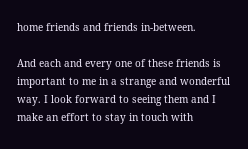home friends and friends in-between.

And each and every one of these friends is important to me in a strange and wonderful way. I look forward to seeing them and I make an effort to stay in touch with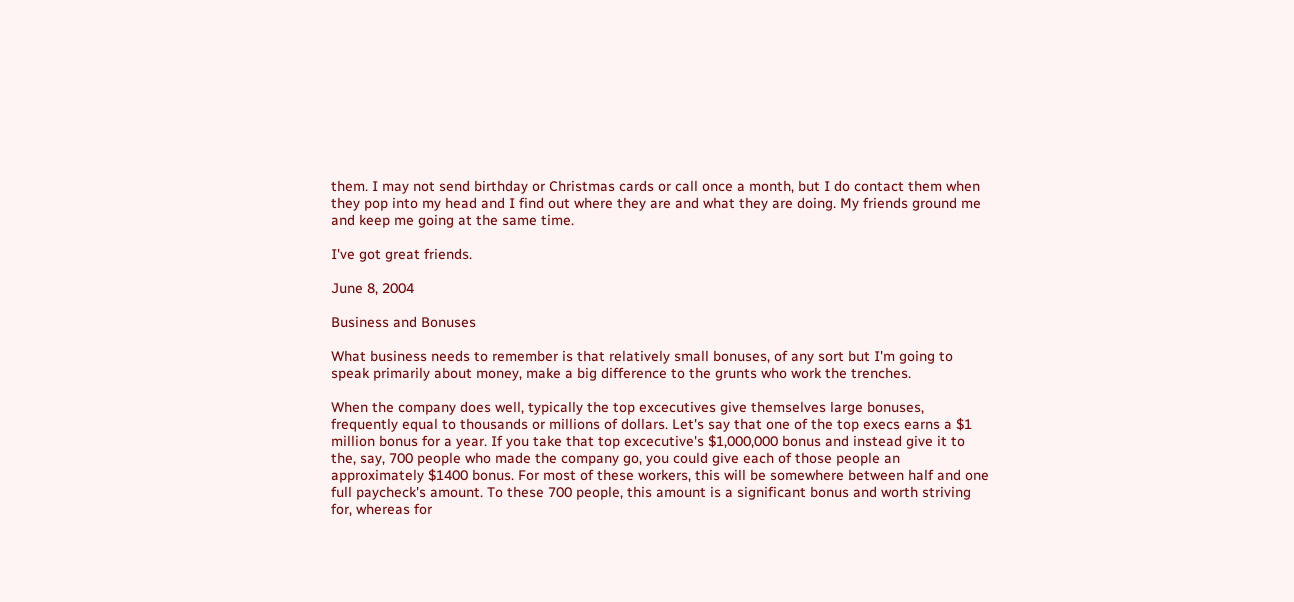them. I may not send birthday or Christmas cards or call once a month, but I do contact them when they pop into my head and I find out where they are and what they are doing. My friends ground me and keep me going at the same time.

I've got great friends.

June 8, 2004

Business and Bonuses

What business needs to remember is that relatively small bonuses, of any sort but I'm going to speak primarily about money, make a big difference to the grunts who work the trenches.

When the company does well, typically the top excecutives give themselves large bonuses, frequently equal to thousands or millions of dollars. Let's say that one of the top execs earns a $1 million bonus for a year. If you take that top excecutive's $1,000,000 bonus and instead give it to the, say, 700 people who made the company go, you could give each of those people an approximately $1400 bonus. For most of these workers, this will be somewhere between half and one full paycheck's amount. To these 700 people, this amount is a significant bonus and worth striving for, whereas for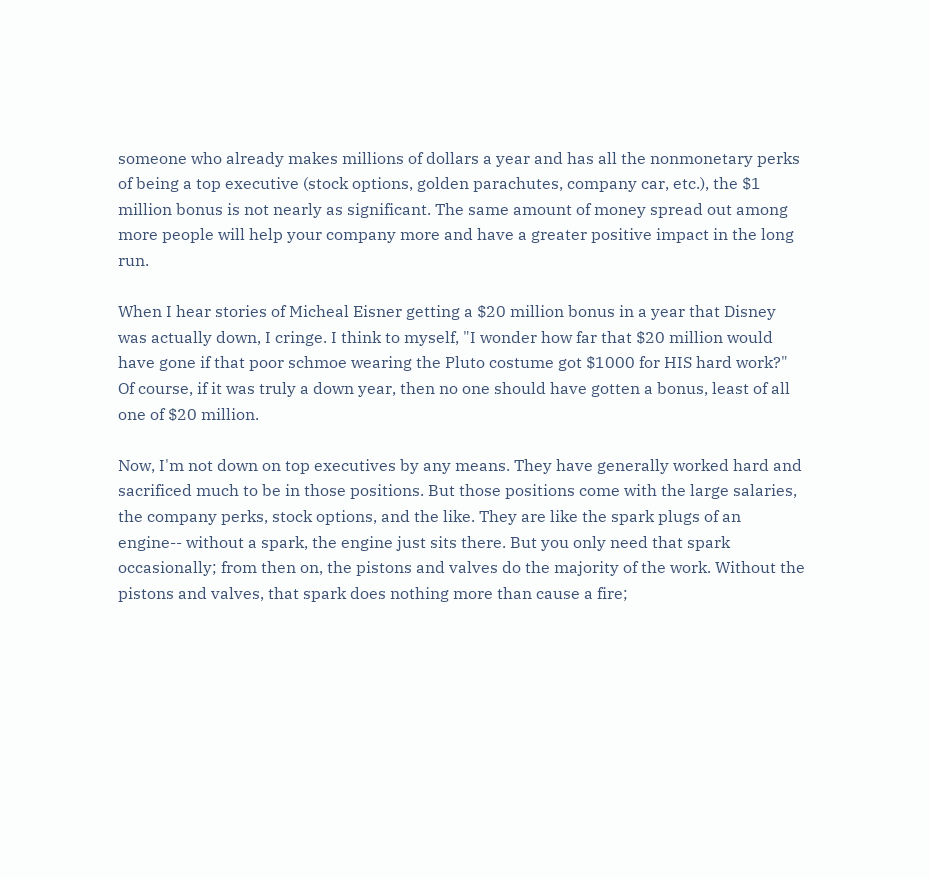someone who already makes millions of dollars a year and has all the nonmonetary perks of being a top executive (stock options, golden parachutes, company car, etc.), the $1 million bonus is not nearly as significant. The same amount of money spread out among more people will help your company more and have a greater positive impact in the long run.

When I hear stories of Micheal Eisner getting a $20 million bonus in a year that Disney was actually down, I cringe. I think to myself, "I wonder how far that $20 million would have gone if that poor schmoe wearing the Pluto costume got $1000 for HIS hard work?" Of course, if it was truly a down year, then no one should have gotten a bonus, least of all one of $20 million.

Now, I'm not down on top executives by any means. They have generally worked hard and sacrificed much to be in those positions. But those positions come with the large salaries, the company perks, stock options, and the like. They are like the spark plugs of an engine-- without a spark, the engine just sits there. But you only need that spark occasionally; from then on, the pistons and valves do the majority of the work. Without the pistons and valves, that spark does nothing more than cause a fire;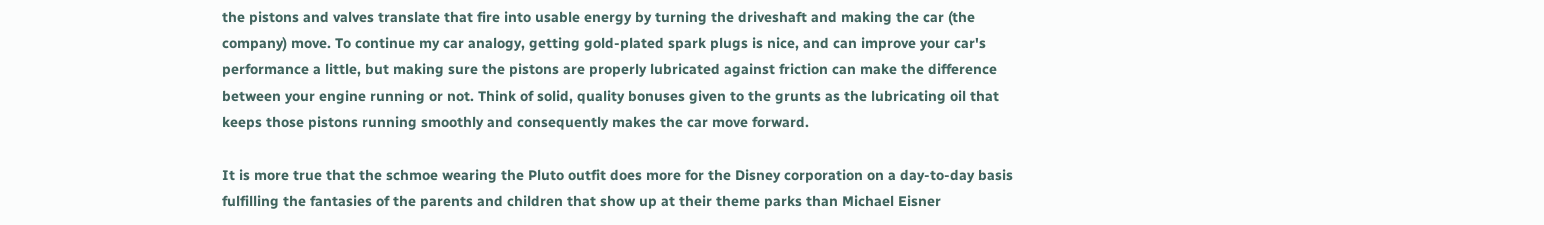the pistons and valves translate that fire into usable energy by turning the driveshaft and making the car (the company) move. To continue my car analogy, getting gold-plated spark plugs is nice, and can improve your car's performance a little, but making sure the pistons are properly lubricated against friction can make the difference between your engine running or not. Think of solid, quality bonuses given to the grunts as the lubricating oil that keeps those pistons running smoothly and consequently makes the car move forward.

It is more true that the schmoe wearing the Pluto outfit does more for the Disney corporation on a day-to-day basis fulfilling the fantasies of the parents and children that show up at their theme parks than Michael Eisner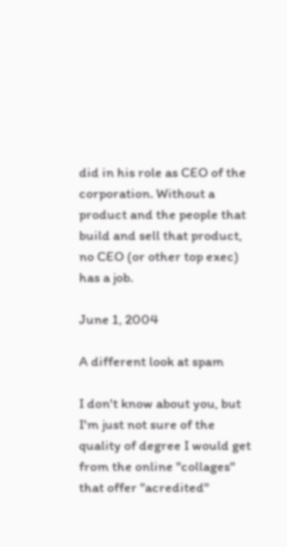did in his role as CEO of the corporation. Without a product and the people that build and sell that product, no CEO (or other top exec) has a job.

June 1, 2004

A different look at spam

I don't know about you, but I'm just not sure of the quality of degree I would get from the online "collages" that offer "acredited"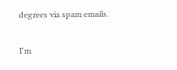degrees via spam emails.

I'm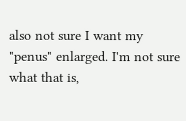also not sure I want my "penus" enlarged. I'm not sure what that is,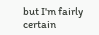but I'm fairly certain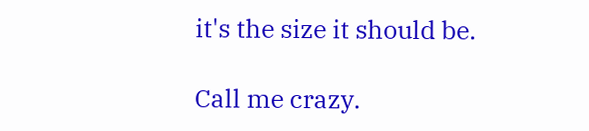it's the size it should be.

Call me crazy.